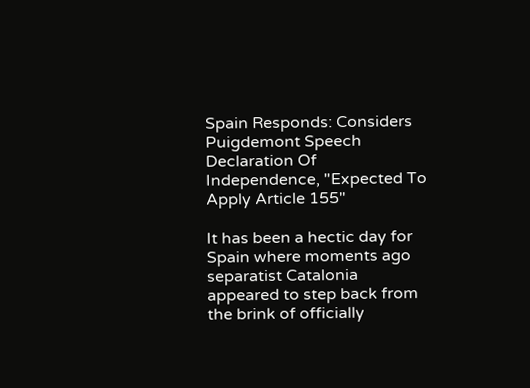Spain Responds: Considers Puigdemont Speech Declaration Of Independence, "Expected To Apply Article 155"

It has been a hectic day for Spain where moments ago separatist Catalonia appeared to step back from the brink of officially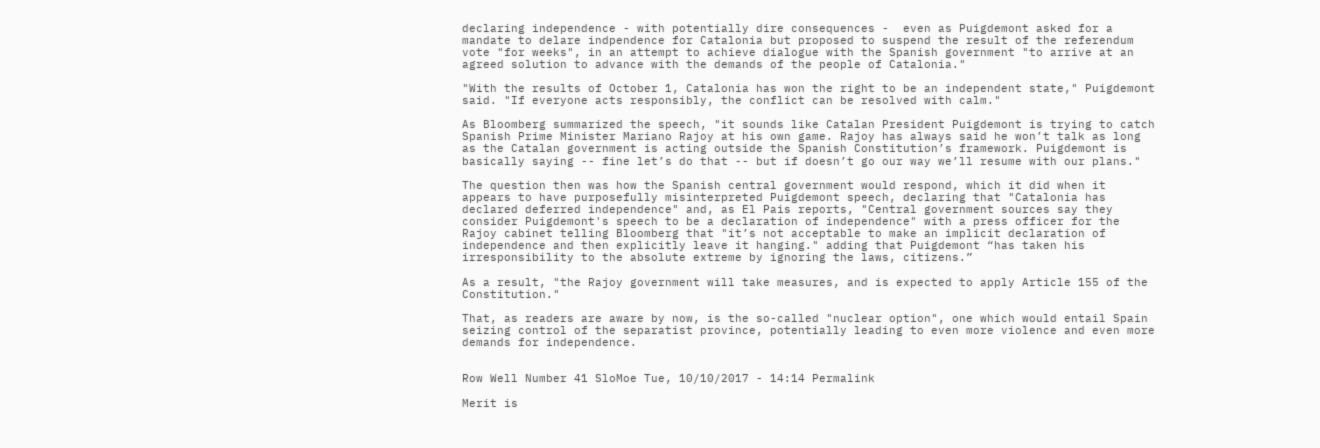declaring independence - with potentially dire consequences -  even as Puigdemont asked for a mandate to delare indpendence for Catalonia but proposed to suspend the result of the referendum vote "for weeks", in an attempt to achieve dialogue with the Spanish government "to arrive at an agreed solution to advance with the demands of the people of Catalonia."

"With the results of October 1, Catalonia has won the right to be an independent state," Puigdemont said. "If everyone acts responsibly, the conflict can be resolved with calm."

As Bloomberg summarized the speech, "it sounds like Catalan President Puigdemont is trying to catch Spanish Prime Minister Mariano Rajoy at his own game. Rajoy has always said he won’t talk as long as the Catalan government is acting outside the Spanish Constitution’s framework. Puigdemont is basically saying -- fine let’s do that -- but if doesn’t go our way we’ll resume with our plans."

The question then was how the Spanish central government would respond, which it did when it appears to have purposefully misinterpreted Puigdemont speech, declaring that "Catalonia has declared deferred independence" and, as El Pais reports, "Central government sources say they consider Puigdemont's speech to be a declaration of independence" with a press officer for the Rajoy cabinet telling Bloomberg that "it’s not acceptable to make an implicit declaration of independence and then explicitly leave it hanging." adding that Puigdemont “has taken his irresponsibility to the absolute extreme by ignoring the laws, citizens.”

As a result, "the Rajoy government will take measures, and is expected to apply Article 155 of the Constitution."

That, as readers are aware by now, is the so-called "nuclear option", one which would entail Spain seizing control of the separatist province, potentially leading to even more violence and even more demands for independence.


Row Well Number 41 SloMoe Tue, 10/10/2017 - 14:14 Permalink

Merit is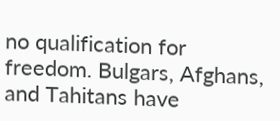no qualification for freedom. Bulgars, Afghans, and Tahitans have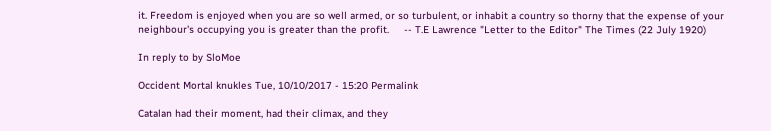it. Freedom is enjoyed when you are so well armed, or so turbulent, or inhabit a country so thorny that the expense of your neighbour's occupying you is greater than the profit.     -- T.E Lawrence "Letter to the Editor" The Times (22 July 1920)

In reply to by SloMoe

Occident Mortal knukles Tue, 10/10/2017 - 15:20 Permalink

Catalan had their moment, had their climax, and they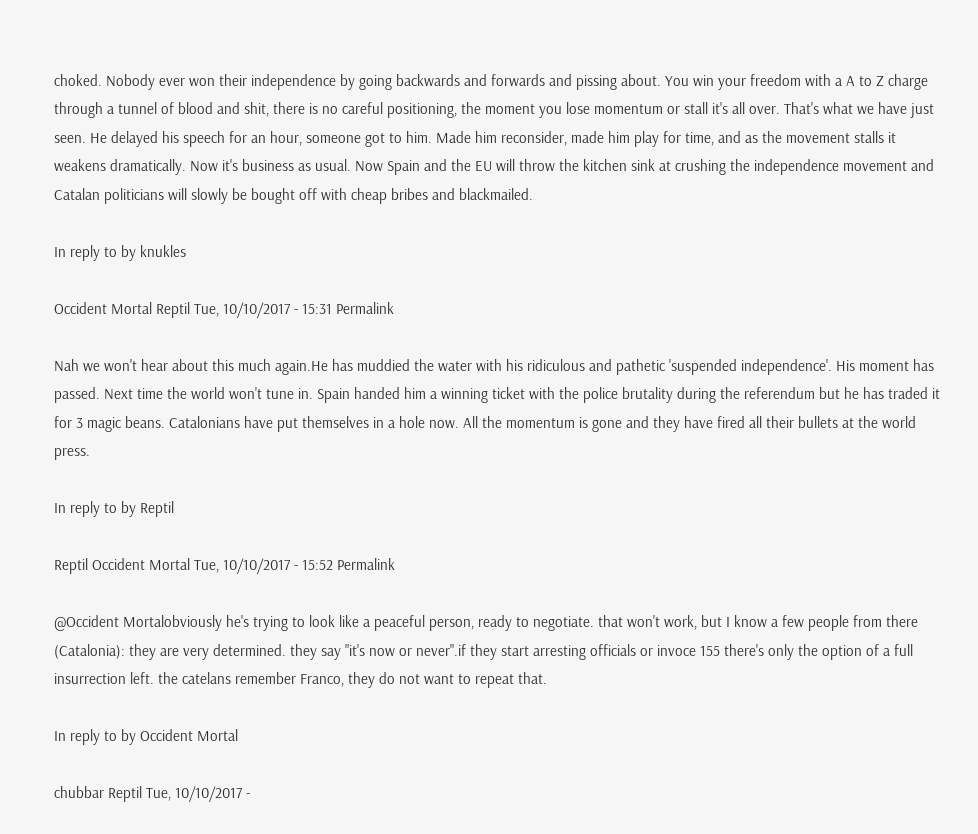choked. Nobody ever won their independence by going backwards and forwards and pissing about. You win your freedom with a A to Z charge through a tunnel of blood and shit, there is no careful positioning, the moment you lose momentum or stall it's all over. That's what we have just seen. He delayed his speech for an hour, someone got to him. Made him reconsider, made him play for time, and as the movement stalls it weakens dramatically. Now it's business as usual. Now Spain and the EU will throw the kitchen sink at crushing the independence movement and Catalan politicians will slowly be bought off with cheap bribes and blackmailed.

In reply to by knukles

Occident Mortal Reptil Tue, 10/10/2017 - 15:31 Permalink

Nah we won't hear about this much again.He has muddied the water with his ridiculous and pathetic 'suspended independence'. His moment has passed. Next time the world won't tune in. Spain handed him a winning ticket with the police brutality during the referendum but he has traded it for 3 magic beans. Catalonians have put themselves in a hole now. All the momentum is gone and they have fired all their bullets at the world press.

In reply to by Reptil

Reptil Occident Mortal Tue, 10/10/2017 - 15:52 Permalink

@Occident Mortalobviously he's trying to look like a peaceful person, ready to negotiate. that won't work, but I know a few people from there (Catalonia): they are very determined. they say "it's now or never".if they start arresting officials or invoce 155 there's only the option of a full insurrection left. the catelans remember Franco, they do not want to repeat that.

In reply to by Occident Mortal

chubbar Reptil Tue, 10/10/2017 -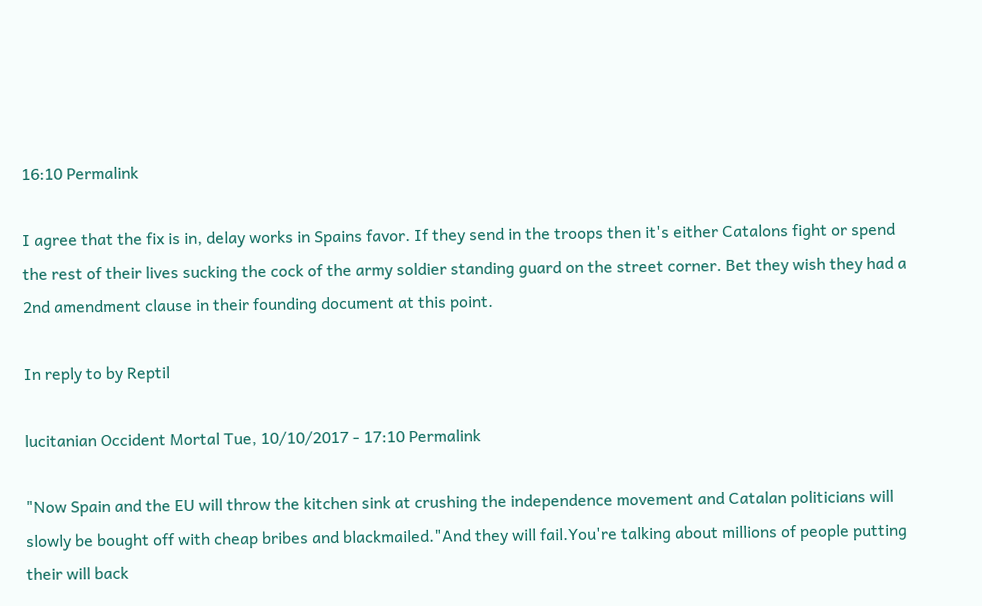16:10 Permalink

I agree that the fix is in, delay works in Spains favor. If they send in the troops then it's either Catalons fight or spend the rest of their lives sucking the cock of the army soldier standing guard on the street corner. Bet they wish they had a 2nd amendment clause in their founding document at this point.

In reply to by Reptil

lucitanian Occident Mortal Tue, 10/10/2017 - 17:10 Permalink

"Now Spain and the EU will throw the kitchen sink at crushing the independence movement and Catalan politicians will slowly be bought off with cheap bribes and blackmailed."And they will fail.You're talking about millions of people putting their will back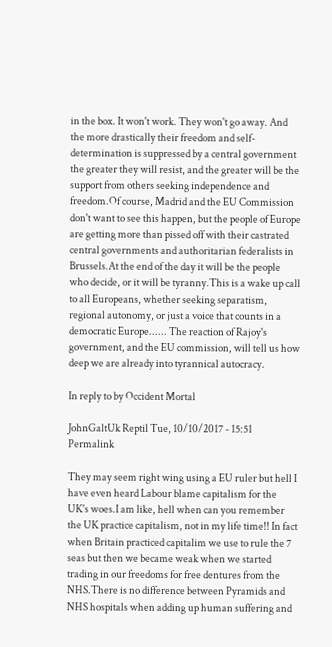in the box. It won't work. They won't go away. And the more drastically their freedom and self-determination is suppressed by a central government the greater they will resist, and the greater will be the support from others seeking independence and freedom.Of course, Madrid and the EU Commission don't want to see this happen, but the people of Europe are getting more than pissed off with their castrated central governments and authoritarian federalists in Brussels.At the end of the day it will be the people who decide, or it will be tyranny.This is a wake up call to all Europeans, whether seeking separatism, regional autonomy, or just a voice that counts in a democratic Europe...... The reaction of Rajoy's government, and the EU commission, will tell us how deep we are already into tyrannical autocracy.

In reply to by Occident Mortal

JohnGaltUk Reptil Tue, 10/10/2017 - 15:51 Permalink

They may seem right wing using a EU ruler but hell I have even heard Labour blame capitalism for the UK's woes.I am like, hell when can you remember the UK practice capitalism, not in my life time!! In fact when Britain practiced capitalim we use to rule the 7 seas but then we became weak when we started trading in our freedoms for free dentures from the NHS.There is no difference between Pyramids and NHS hospitals when adding up human suffering and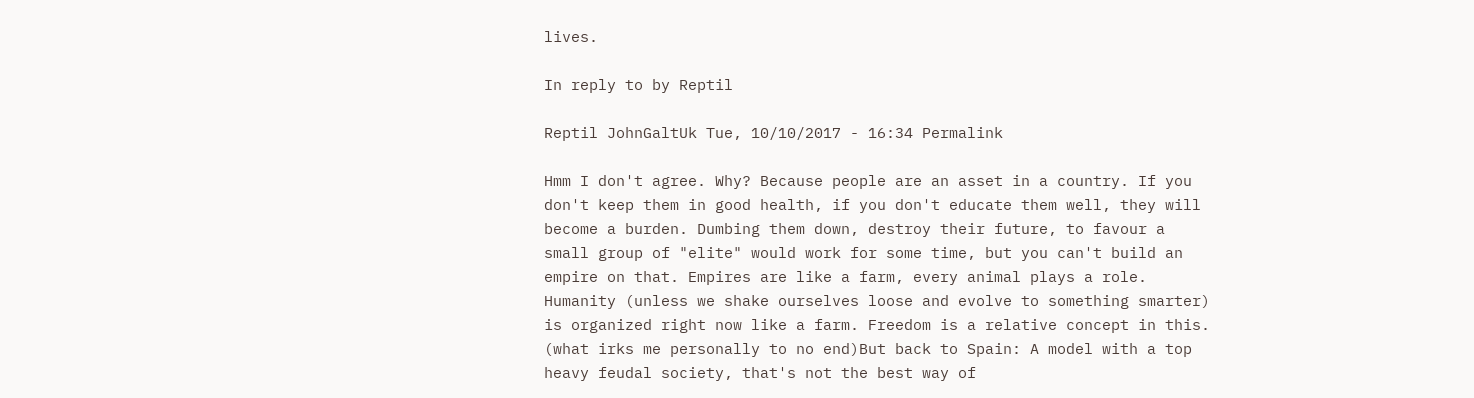lives.

In reply to by Reptil

Reptil JohnGaltUk Tue, 10/10/2017 - 16:34 Permalink

Hmm I don't agree. Why? Because people are an asset in a country. If you don't keep them in good health, if you don't educate them well, they will become a burden. Dumbing them down, destroy their future, to favour a small group of "elite" would work for some time, but you can't build an empire on that. Empires are like a farm, every animal plays a role. Humanity (unless we shake ourselves loose and evolve to something smarter) is organized right now like a farm. Freedom is a relative concept in this. (what irks me personally to no end)But back to Spain: A model with a top heavy feudal society, that's not the best way of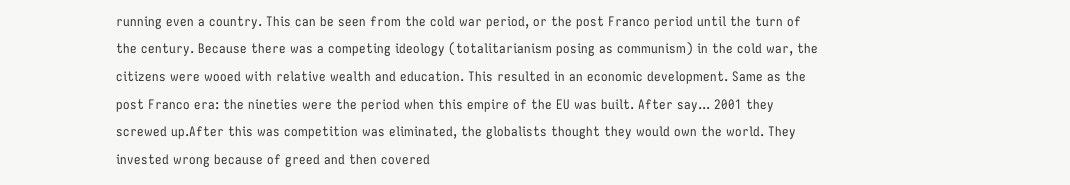running even a country. This can be seen from the cold war period, or the post Franco period until the turn of the century. Because there was a competing ideology (totalitarianism posing as communism) in the cold war, the citizens were wooed with relative wealth and education. This resulted in an economic development. Same as the post Franco era: the nineties were the period when this empire of the EU was built. After say... 2001 they screwed up.After this was competition was eliminated, the globalists thought they would own the world. They invested wrong because of greed and then covered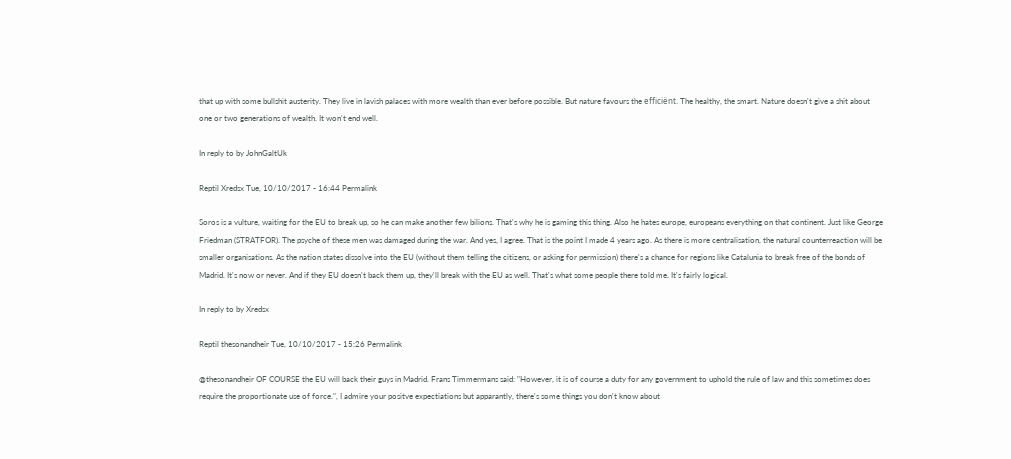that up with some bullshit austerity. They live in lavish palaces with more wealth than ever before possible. But nature favours the efficiënt. The healthy, the smart. Nature doesn't give a shit about one or two generations of wealth. It won't end well.

In reply to by JohnGaltUk

Reptil Xredsx Tue, 10/10/2017 - 16:44 Permalink

Soros is a vulture, waiting for the EU to break up, so he can make another few bilions. That's why he is gaming this thing. Also he hates europe, europeans everything on that continent. Just like George Friedman (STRATFOR). The psyche of these men was damaged during the war. And yes, I agree. That is the point I made 4 years ago. As there is more centralisation, the natural counterreaction will be smaller organisations. As the nation states dissolve into the EU (without them telling the citizens, or asking for permission) there's a chance for regions like Catalunia to break free of the bonds of Madrid. It's now or never. And if they EU doesn't back them up, they'll break with the EU as well. That's what some people there told me. It's fairly logical.

In reply to by Xredsx

Reptil thesonandheir Tue, 10/10/2017 - 15:26 Permalink

@thesonandheir OF COURSE the EU will back their guys in Madrid. Frans Timmermans said: "However, it is of course a duty for any government to uphold the rule of law and this sometimes does require the proportionate use of force.", I admire your positve expectiations but apparantly, there's some things you don't know about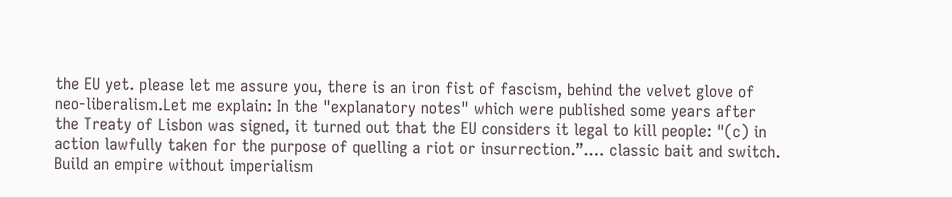the EU yet. please let me assure you, there is an iron fist of fascism, behind the velvet glove of neo-liberalism.Let me explain: In the "explanatory notes" which were published some years after the Treaty of Lisbon was signed, it turned out that the EU considers it legal to kill people: "(c) in action lawfully taken for the purpose of quelling a riot or insurrection.”.… classic bait and switch. Build an empire without imperialism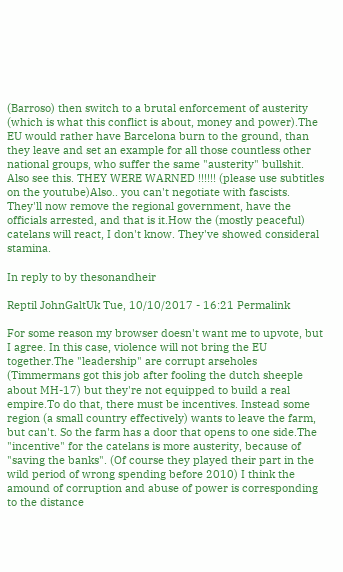(Barroso) then switch to a brutal enforcement of austerity (which is what this conflict is about, money and power).The EU would rather have Barcelona burn to the ground, than they leave and set an example for all those countless other national groups, who suffer the same "austerity" bullshit. Also see this. THEY WERE WARNED !!!!!! (please use subtitles on the youtube)Also.. you can't negotiate with fascists. They'll now remove the regional government, have the officials arrested, and that is it.How the (mostly peaceful) catelans will react, I don't know. They've showed consideral stamina.

In reply to by thesonandheir

Reptil JohnGaltUk Tue, 10/10/2017 - 16:21 Permalink

For some reason my browser doesn't want me to upvote, but I agree. In this case, violence will not bring the EU together.The "leadership" are corrupt arseholes (Timmermans got this job after fooling the dutch sheeple about MH-17) but they're not equipped to build a real empire.To do that, there must be incentives. Instead some region (a small country effectively) wants to leave the farm, but can't. So the farm has a door that opens to one side.The "incentive" for the catelans is more austerity, because of "saving the banks". (Of course they played their part in the wild period of wrong spending before 2010) I think the amound of corruption and abuse of power is corresponding to the distance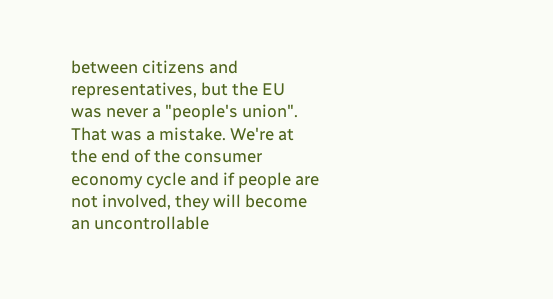between citizens and representatives, but the EU was never a "people's union". That was a mistake. We're at the end of the consumer economy cycle and if people are not involved, they will become an uncontrollable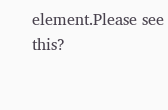element.Please see this?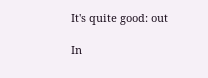It's quite good: out

In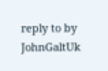reply to by JohnGaltUk